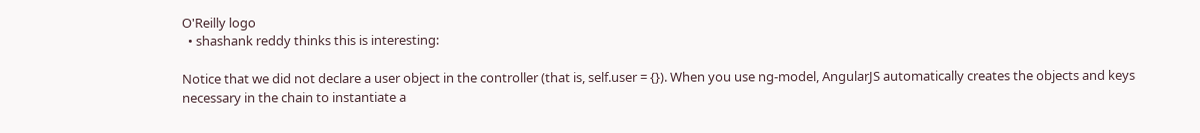O'Reilly logo
  • shashank reddy thinks this is interesting:

Notice that we did not declare a user object in the controller (that is, self.user = {}). When you use ng-model, AngularJS automatically creates the objects and keys necessary in the chain to instantiate a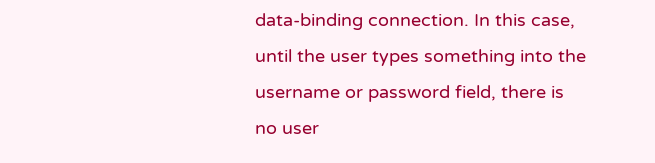data-binding connection. In this case, until the user types something into the username or password field, there is no user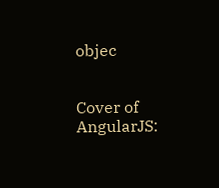objec


Cover of AngularJS: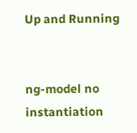Up and Running


ng-model no instantiation